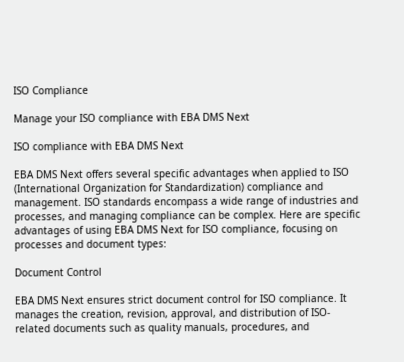ISO Compliance

Manage your ISO compliance with EBA DMS Next

ISO compliance with EBA DMS Next

EBA DMS Next offers several specific advantages when applied to ISO (International Organization for Standardization) compliance and management. ISO standards encompass a wide range of industries and processes, and managing compliance can be complex. Here are specific advantages of using EBA DMS Next for ISO compliance, focusing on processes and document types:

Document Control

EBA DMS Next ensures strict document control for ISO compliance. It manages the creation, revision, approval, and distribution of ISO-related documents such as quality manuals, procedures, and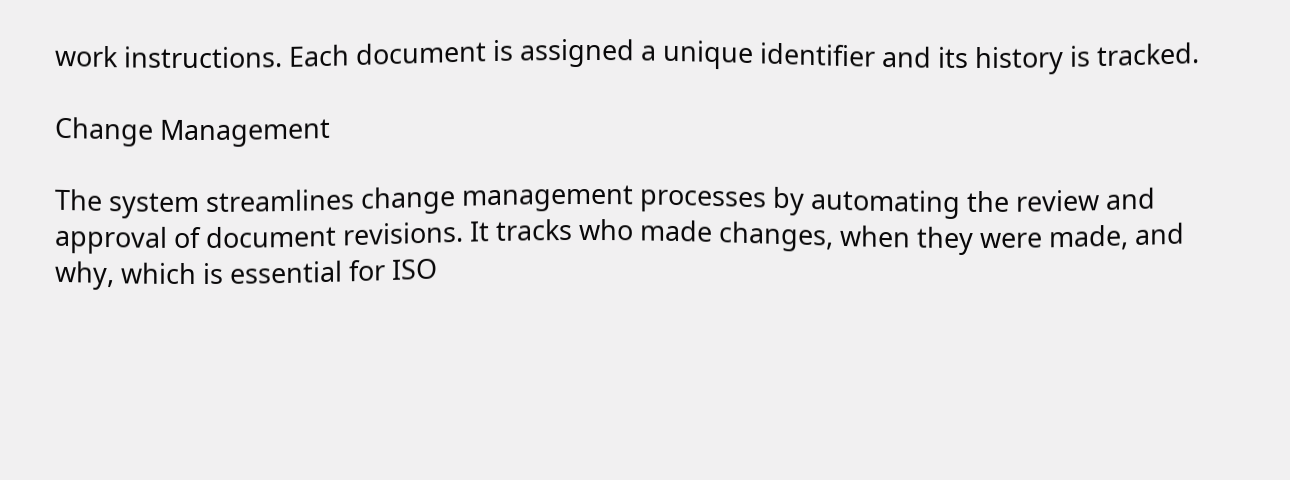work instructions. Each document is assigned a unique identifier and its history is tracked.

Change Management

The system streamlines change management processes by automating the review and approval of document revisions. It tracks who made changes, when they were made, and why, which is essential for ISO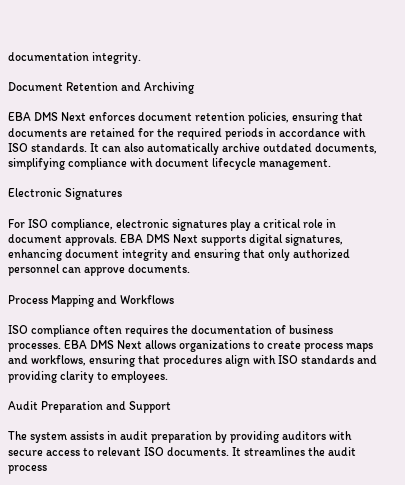documentation integrity.

Document Retention and Archiving

EBA DMS Next enforces document retention policies, ensuring that documents are retained for the required periods in accordance with ISO standards. It can also automatically archive outdated documents, simplifying compliance with document lifecycle management.

Electronic Signatures

For ISO compliance, electronic signatures play a critical role in document approvals. EBA DMS Next supports digital signatures, enhancing document integrity and ensuring that only authorized personnel can approve documents.

Process Mapping and Workflows

ISO compliance often requires the documentation of business processes. EBA DMS Next allows organizations to create process maps and workflows, ensuring that procedures align with ISO standards and providing clarity to employees.

Audit Preparation and Support

The system assists in audit preparation by providing auditors with secure access to relevant ISO documents. It streamlines the audit process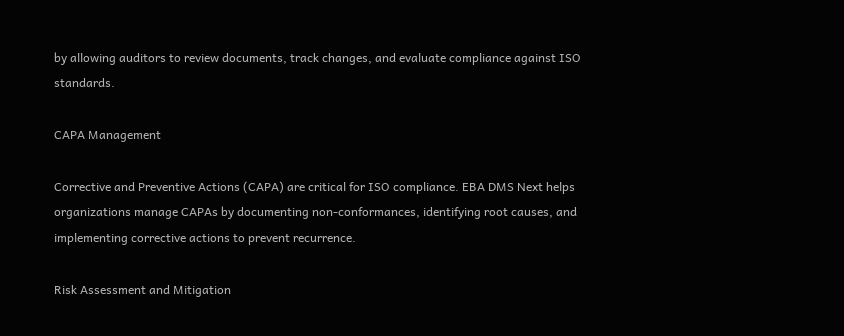by allowing auditors to review documents, track changes, and evaluate compliance against ISO standards.

CAPA Management

Corrective and Preventive Actions (CAPA) are critical for ISO compliance. EBA DMS Next helps organizations manage CAPAs by documenting non-conformances, identifying root causes, and implementing corrective actions to prevent recurrence.

Risk Assessment and Mitigation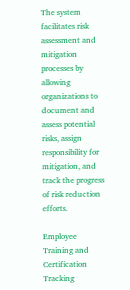The system facilitates risk assessment and mitigation processes by allowing organizations to document and assess potential risks, assign responsibility for mitigation, and track the progress of risk reduction efforts.

Employee Training and Certification Tracking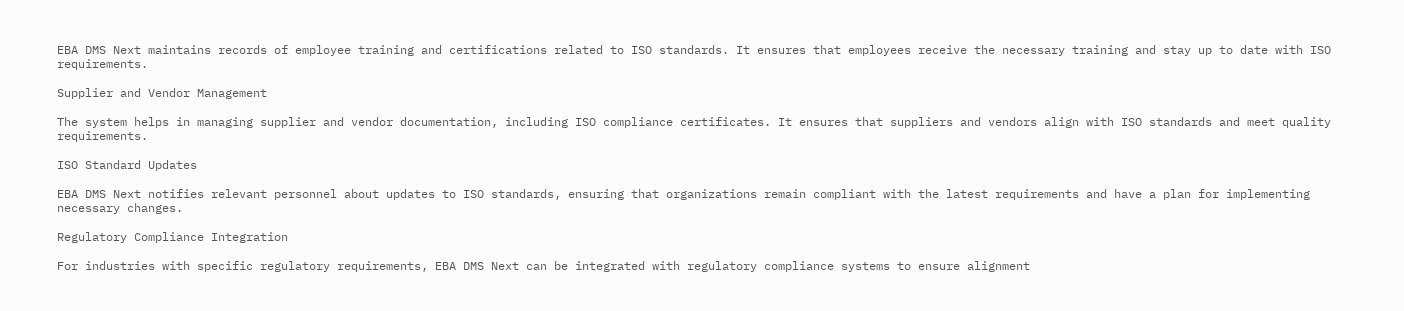EBA DMS Next maintains records of employee training and certifications related to ISO standards. It ensures that employees receive the necessary training and stay up to date with ISO requirements.

Supplier and Vendor Management

The system helps in managing supplier and vendor documentation, including ISO compliance certificates. It ensures that suppliers and vendors align with ISO standards and meet quality requirements.

ISO Standard Updates

EBA DMS Next notifies relevant personnel about updates to ISO standards, ensuring that organizations remain compliant with the latest requirements and have a plan for implementing necessary changes.

Regulatory Compliance Integration

For industries with specific regulatory requirements, EBA DMS Next can be integrated with regulatory compliance systems to ensure alignment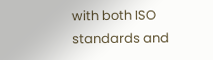with both ISO standards and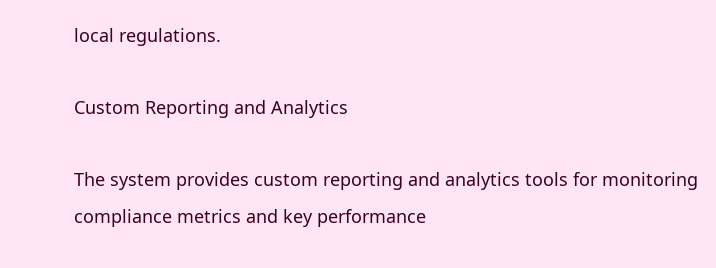local regulations.

Custom Reporting and Analytics

The system provides custom reporting and analytics tools for monitoring compliance metrics and key performance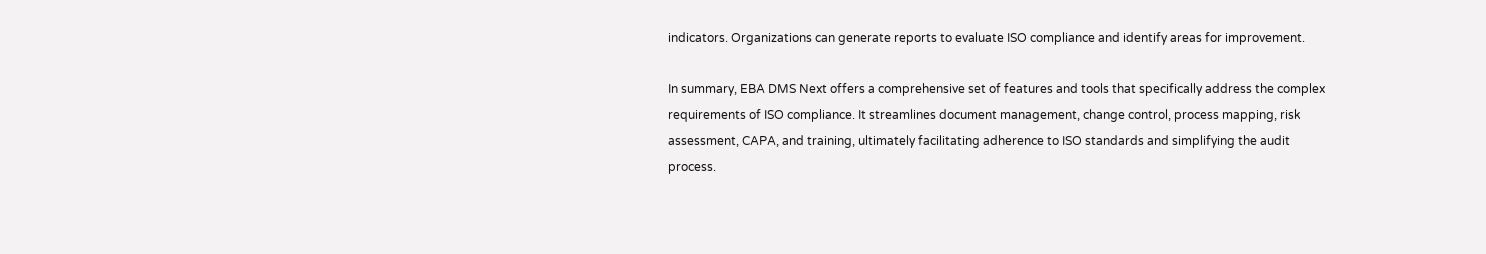indicators. Organizations can generate reports to evaluate ISO compliance and identify areas for improvement.

In summary, EBA DMS Next offers a comprehensive set of features and tools that specifically address the complex requirements of ISO compliance. It streamlines document management, change control, process mapping, risk assessment, CAPA, and training, ultimately facilitating adherence to ISO standards and simplifying the audit process.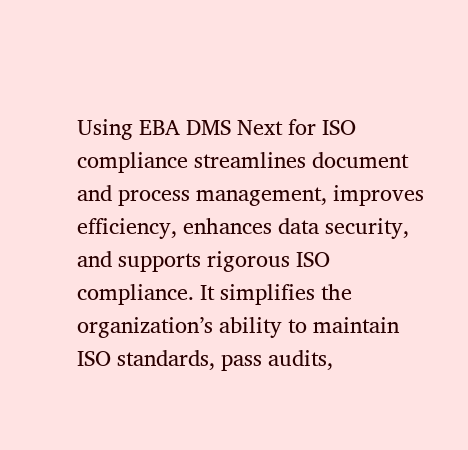Using EBA DMS Next for ISO compliance streamlines document and process management, improves efficiency, enhances data security, and supports rigorous ISO compliance. It simplifies the organization’s ability to maintain ISO standards, pass audits,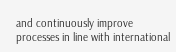and continuously improve processes in line with international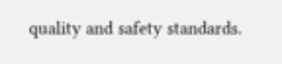quality and safety standards.